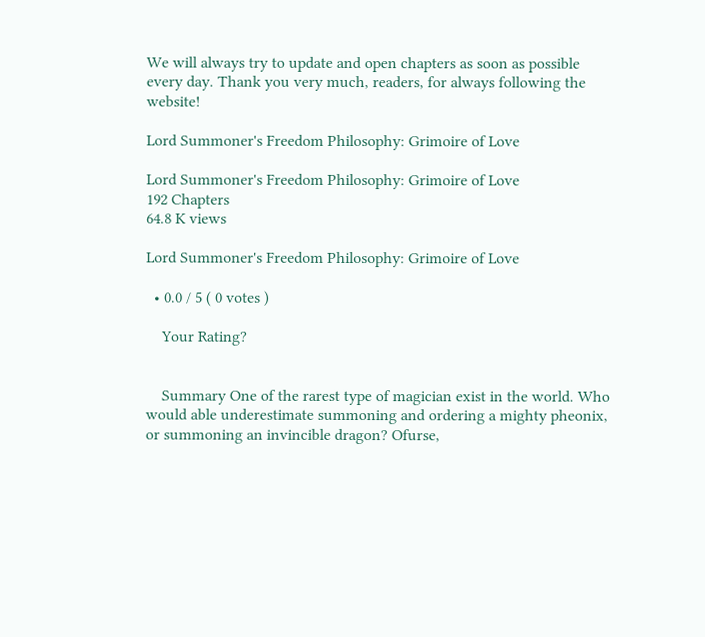We will always try to update and open chapters as soon as possible every day. Thank you very much, readers, for always following the website!

Lord Summoner's Freedom Philosophy: Grimoire of Love

Lord Summoner's Freedom Philosophy: Grimoire of Love
192 Chapters
64.8 K views

Lord Summoner's Freedom Philosophy: Grimoire of Love

  • 0.0 / 5 ( 0 votes )

    Your Rating?


    Summary One of the rarest type of magician exist in the world. Who would able underestimate summoning and ordering a mighty pheonix, or summoning an invincible dragon? Ofurse,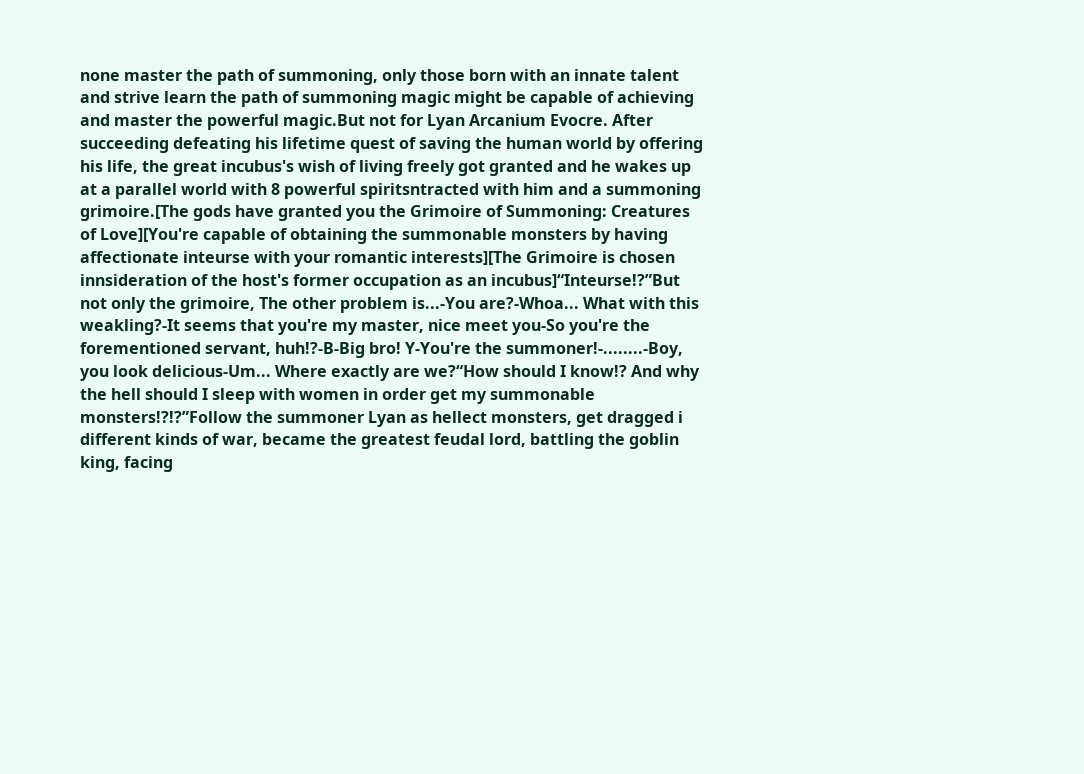none master the path of summoning, only those born with an innate talent and strive learn the path of summoning magic might be capable of achieving and master the powerful magic.But not for Lyan Arcanium Evocre. After succeeding defeating his lifetime quest of saving the human world by offering his life, the great incubus's wish of living freely got granted and he wakes up at a parallel world with 8 powerful spiritsntracted with him and a summoning grimoire.[The gods have granted you the Grimoire of Summoning: Creatures of Love][You're capable of obtaining the summonable monsters by having affectionate inteurse with your romantic interests][The Grimoire is chosen innsideration of the host's former occupation as an incubus]“Inteurse!?”But not only the grimoire, The other problem is...-You are?-Whoa... What with this weakling?-It seems that you're my master, nice meet you-So you're the forementioned servant, huh!?-B-Big bro! Y-You're the summoner!-........-Boy, you look delicious-Um... Where exactly are we?“How should I know!? And why the hell should I sleep with women in order get my summonable monsters!?!?”Follow the summoner Lyan as hellect monsters, get dragged i different kinds of war, became the greatest feudal lord, battling the goblin king, facing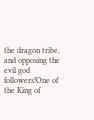the dragon tribe, and opposing the evil god followers!One of the King of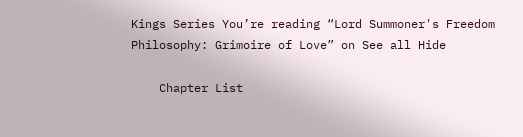Kings Series You’re reading “Lord Summoner's Freedom Philosophy: Grimoire of Love” on See all Hide

    Chapter List